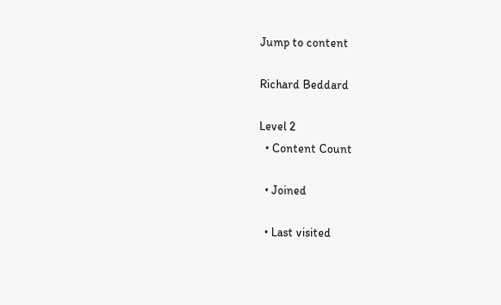Jump to content

Richard Beddard

Level 2
  • Content Count

  • Joined

  • Last visited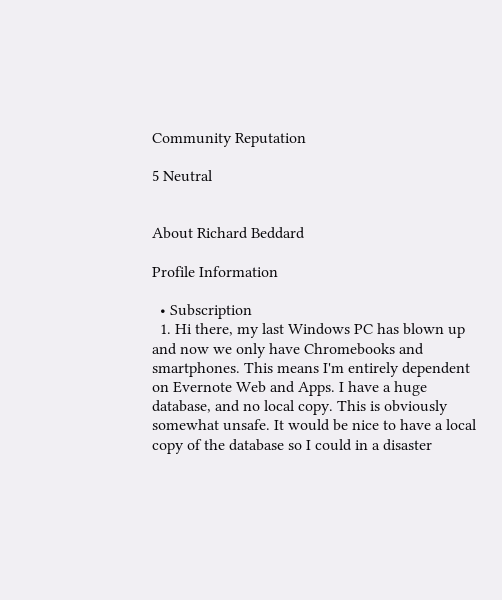Community Reputation

5 Neutral


About Richard Beddard

Profile Information

  • Subscription
  1. Hi there, my last Windows PC has blown up and now we only have Chromebooks and smartphones. This means I'm entirely dependent on Evernote Web and Apps. I have a huge database, and no local copy. This is obviously somewhat unsafe. It would be nice to have a local copy of the database so I could in a disaster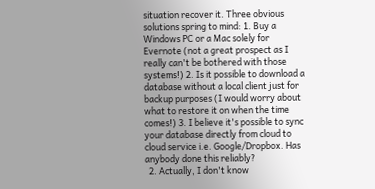situation recover it. Three obvious solutions spring to mind: 1. Buy a Windows PC or a Mac solely for Evernote (not a great prospect as I really can't be bothered with those systems!) 2. Is it possible to download a database without a local client just for backup purposes (I would worry about what to restore it on when the time comes!) 3. I believe it's possible to sync your database directly from cloud to cloud service i.e. Google/Dropbox. Has anybody done this reliably?
  2. Actually, I don't know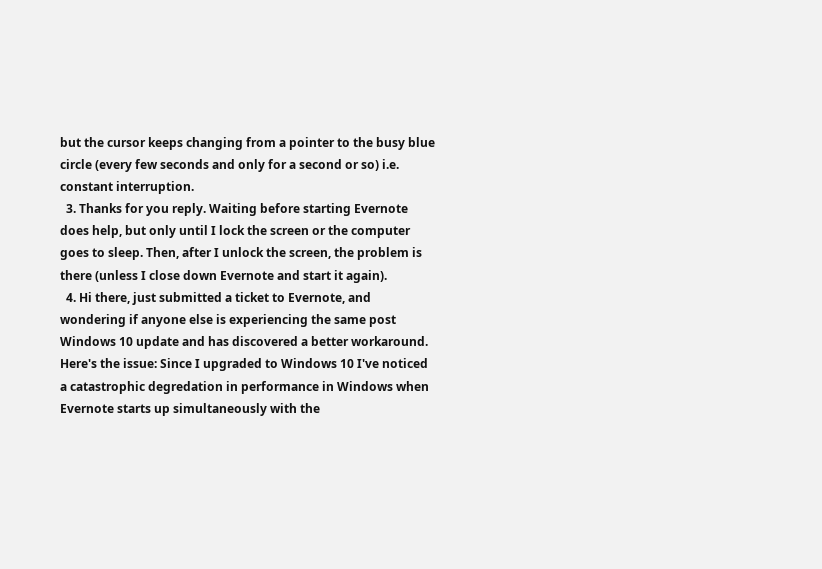but the cursor keeps changing from a pointer to the busy blue circle (every few seconds and only for a second or so) i.e. constant interruption.
  3. Thanks for you reply. Waiting before starting Evernote does help, but only until I lock the screen or the computer goes to sleep. Then, after I unlock the screen, the problem is there (unless I close down Evernote and start it again).
  4. Hi there, just submitted a ticket to Evernote, and wondering if anyone else is experiencing the same post Windows 10 update and has discovered a better workaround. Here's the issue: Since I upgraded to Windows 10 I've noticed a catastrophic degredation in performance in Windows when Evernote starts up simultaneously with the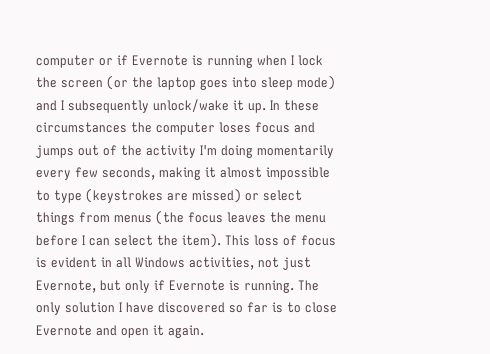computer or if Evernote is running when I lock the screen (or the laptop goes into sleep mode) and I subsequently unlock/wake it up. In these circumstances the computer loses focus and jumps out of the activity I'm doing momentarily every few seconds, making it almost impossible to type (keystrokes are missed) or select things from menus (the focus leaves the menu before I can select the item). This loss of focus is evident in all Windows activities, not just Evernote, but only if Evernote is running. The only solution I have discovered so far is to close Evernote and open it again.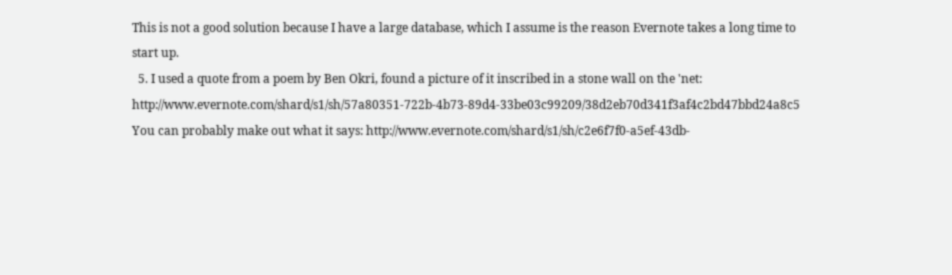This is not a good solution because I have a large database, which I assume is the reason Evernote takes a long time to start up.
  5. I used a quote from a poem by Ben Okri, found a picture of it inscribed in a stone wall on the 'net: http://www.evernote.com/shard/s1/sh/57a80351-722b-4b73-89d4-33be03c99209/38d2eb70d341f3af4c2bd47bbd24a8c5 You can probably make out what it says: http://www.evernote.com/shard/s1/sh/c2e6f7f0-a5ef-43db-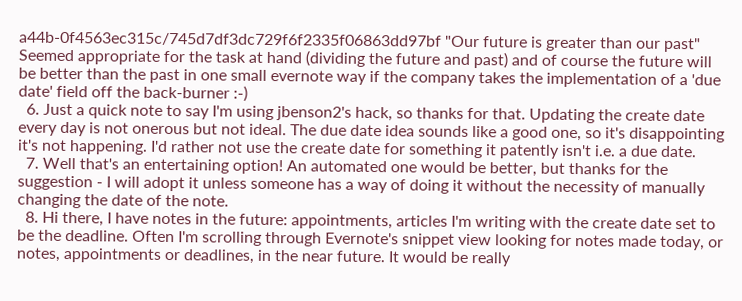a44b-0f4563ec315c/745d7df3dc729f6f2335f06863dd97bf "Our future is greater than our past" Seemed appropriate for the task at hand (dividing the future and past) and of course the future will be better than the past in one small evernote way if the company takes the implementation of a 'due date' field off the back-burner :-)
  6. Just a quick note to say I'm using jbenson2's hack, so thanks for that. Updating the create date every day is not onerous but not ideal. The due date idea sounds like a good one, so it's disappointing it's not happening. I'd rather not use the create date for something it patently isn't i.e. a due date.
  7. Well that's an entertaining option! An automated one would be better, but thanks for the suggestion - I will adopt it unless someone has a way of doing it without the necessity of manually changing the date of the note.
  8. Hi there, I have notes in the future: appointments, articles I'm writing with the create date set to be the deadline. Often I'm scrolling through Evernote's snippet view looking for notes made today, or notes, appointments or deadlines, in the near future. It would be really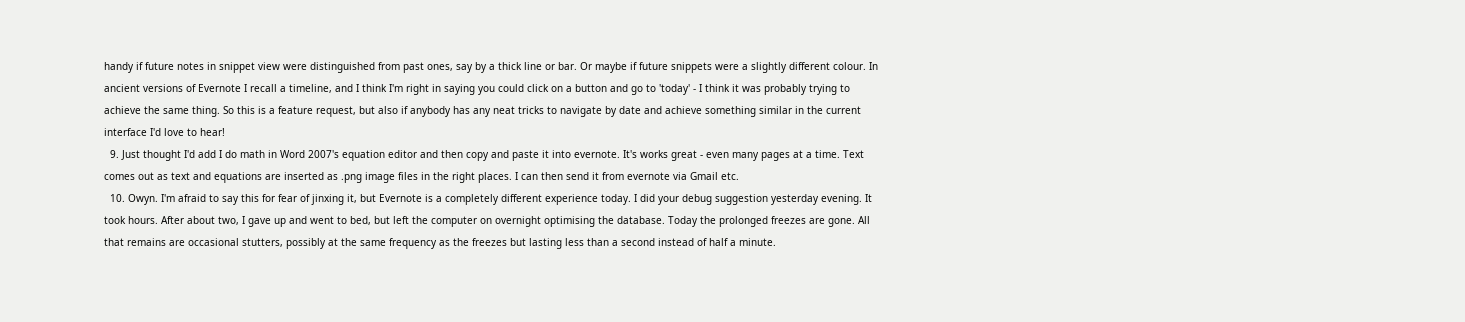handy if future notes in snippet view were distinguished from past ones, say by a thick line or bar. Or maybe if future snippets were a slightly different colour. In ancient versions of Evernote I recall a timeline, and I think I'm right in saying you could click on a button and go to 'today' - I think it was probably trying to achieve the same thing. So this is a feature request, but also if anybody has any neat tricks to navigate by date and achieve something similar in the current interface I'd love to hear!
  9. Just thought I'd add I do math in Word 2007's equation editor and then copy and paste it into evernote. It's works great - even many pages at a time. Text comes out as text and equations are inserted as .png image files in the right places. I can then send it from evernote via Gmail etc.
  10. Owyn. I'm afraid to say this for fear of jinxing it, but Evernote is a completely different experience today. I did your debug suggestion yesterday evening. It took hours. After about two, I gave up and went to bed, but left the computer on overnight optimising the database. Today the prolonged freezes are gone. All that remains are occasional stutters, possibly at the same frequency as the freezes but lasting less than a second instead of half a minute.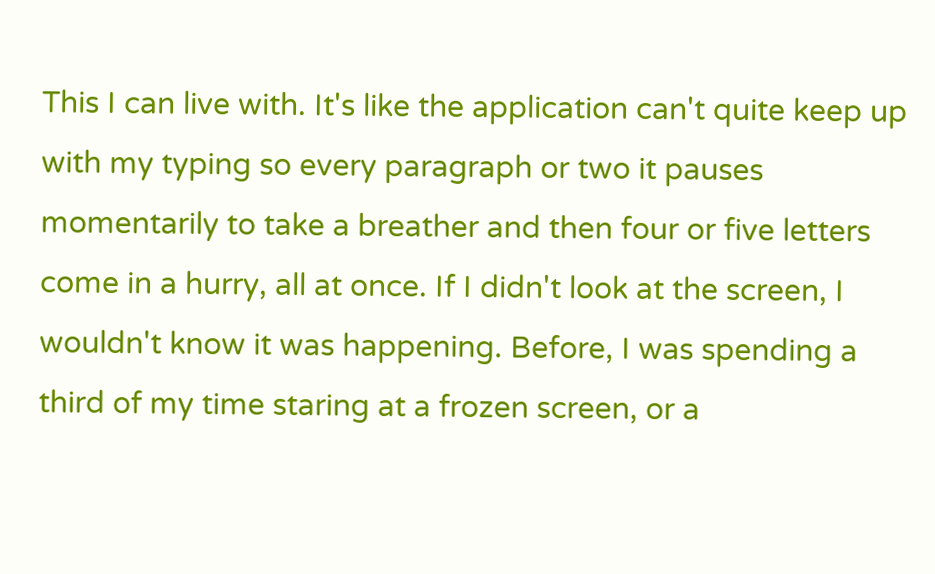This I can live with. It's like the application can't quite keep up with my typing so every paragraph or two it pauses momentarily to take a breather and then four or five letters come in a hurry, all at once. If I didn't look at the screen, I wouldn't know it was happening. Before, I was spending a third of my time staring at a frozen screen, or a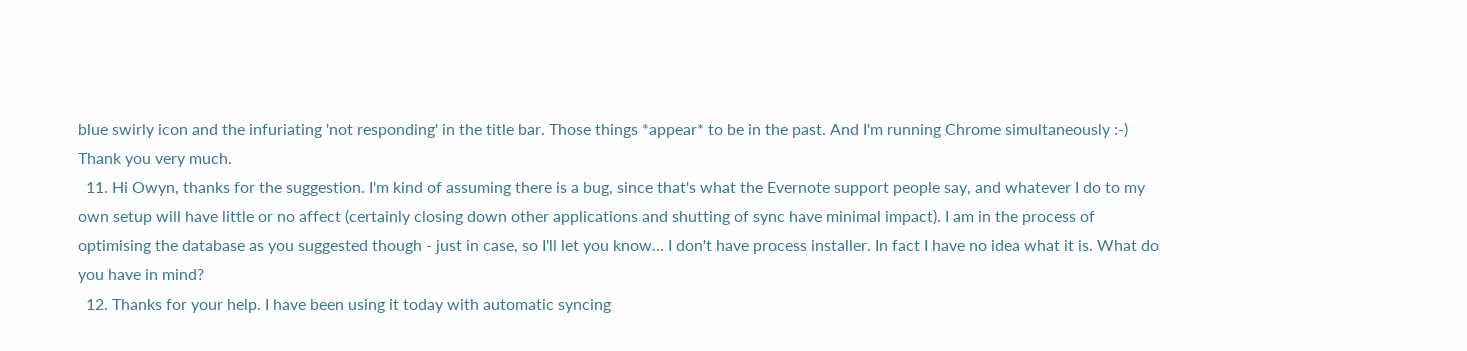blue swirly icon and the infuriating 'not responding' in the title bar. Those things *appear* to be in the past. And I'm running Chrome simultaneously :-) Thank you very much.
  11. Hi Owyn, thanks for the suggestion. I'm kind of assuming there is a bug, since that's what the Evernote support people say, and whatever I do to my own setup will have little or no affect (certainly closing down other applications and shutting of sync have minimal impact). I am in the process of optimising the database as you suggested though - just in case, so I'll let you know... I don't have process installer. In fact I have no idea what it is. What do you have in mind?
  12. Thanks for your help. I have been using it today with automatic syncing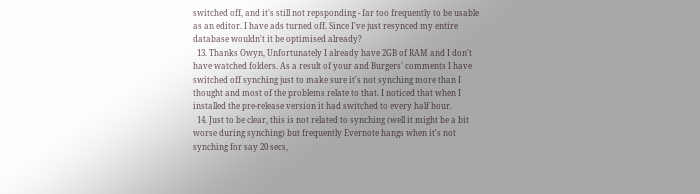switched off, and it's still not repsponding - far too frequently to be usable as an editor. I have ads turned off. Since I've just resynced my entire database wouldn't it be optimised already?
  13. Thanks Owyn, Unfortunately I already have 2GB of RAM and I don't have watched folders. As a result of your and Burgers' comments I have switched off synching just to make sure it's not synching more than I thought and most of the problems relate to that. I noticed that when I installed the pre-release version it had switched to every half hour.
  14. Just to be clear, this is not related to synching (well it might be a bit worse during synching) but frequently Evernote hangs when it's not synching for say 20 secs,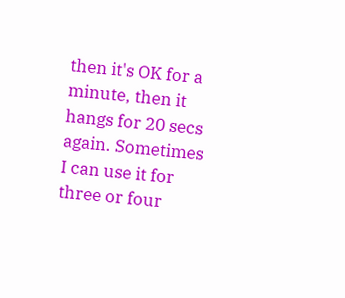then it's OK for a minute, then it hangs for 20 secs again. Sometimes I can use it for three or four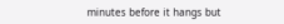minutes before it hangs but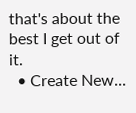that's about the best I get out of it.
  • Create New...